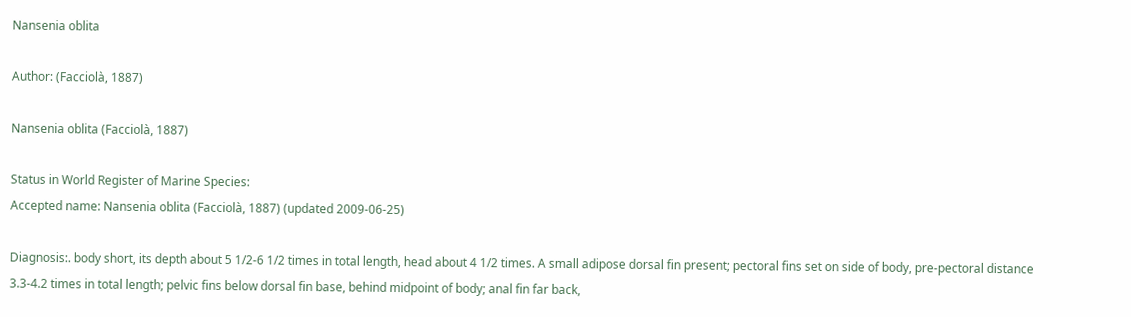Nansenia oblita

Author: (Facciolà, 1887)

Nansenia oblita (Facciolà, 1887)

Status in World Register of Marine Species:
Accepted name: Nansenia oblita (Facciolà, 1887) (updated 2009-06-25)

Diagnosis:. body short, its depth about 5 1/2-6 1/2 times in total length, head about 4 1/2 times. A small adipose dorsal fin present; pectoral fins set on side of body, pre-pectoral distance 3.3-4.2 times in total length; pelvic fins below dorsal fin base, behind midpoint of body; anal fin far back,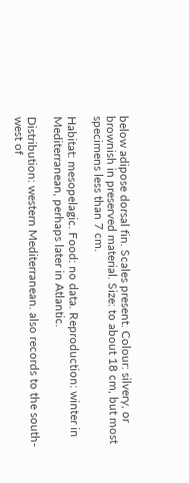below adipose dorsal fin. Scales present. Colour: silvery, or brownish in preserved material. Size: to about 18 cm, but most specimens less than 7 cm.

Habitat: mesopelagic. Food: no data. Reproduction: winter in Mediterranean, perhaps later in Atlantic.

Distribution: western Mediterranean. also records to the south-west of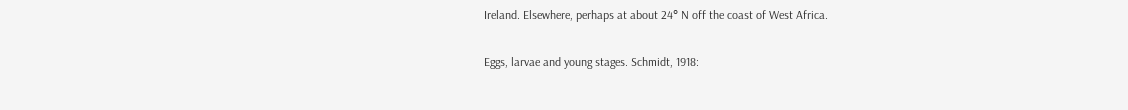Ireland. Elsewhere, perhaps at about 24° N off the coast of West Africa.

Eggs, larvae and young stages. Schmidt, 1918: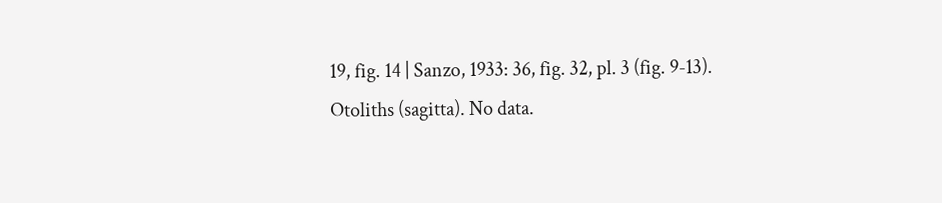19, fig. 14 | Sanzo, 1933: 36, fig. 32, pl. 3 (fig. 9-13).
Otoliths (sagitta). No data.